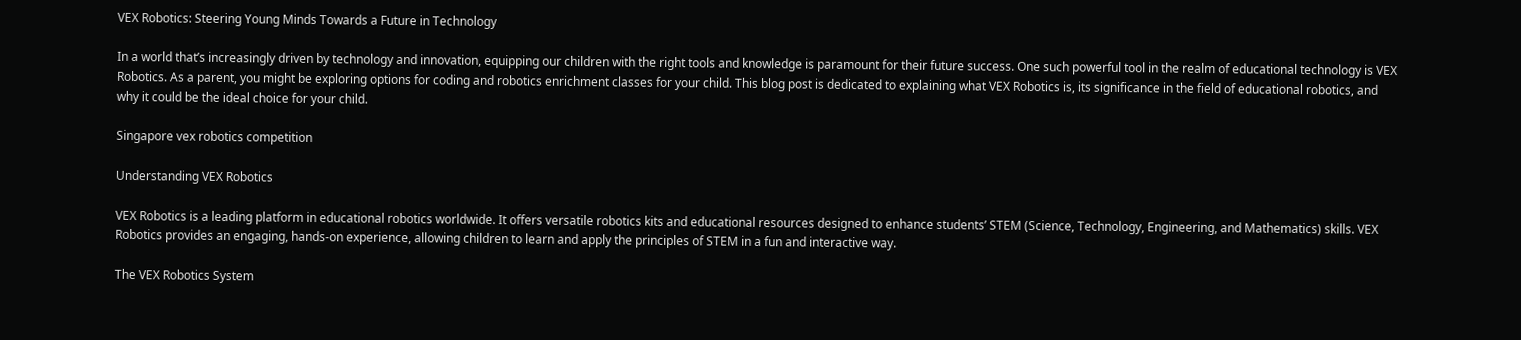VEX Robotics: Steering Young Minds Towards a Future in Technology

In a world that’s increasingly driven by technology and innovation, equipping our children with the right tools and knowledge is paramount for their future success. One such powerful tool in the realm of educational technology is VEX Robotics. As a parent, you might be exploring options for coding and robotics enrichment classes for your child. This blog post is dedicated to explaining what VEX Robotics is, its significance in the field of educational robotics, and why it could be the ideal choice for your child.

Singapore vex robotics competition

Understanding VEX Robotics

VEX Robotics is a leading platform in educational robotics worldwide. It offers versatile robotics kits and educational resources designed to enhance students’ STEM (Science, Technology, Engineering, and Mathematics) skills. VEX Robotics provides an engaging, hands-on experience, allowing children to learn and apply the principles of STEM in a fun and interactive way.

The VEX Robotics System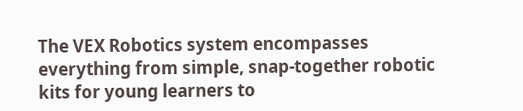The VEX Robotics system encompasses everything from simple, snap-together robotic kits for young learners to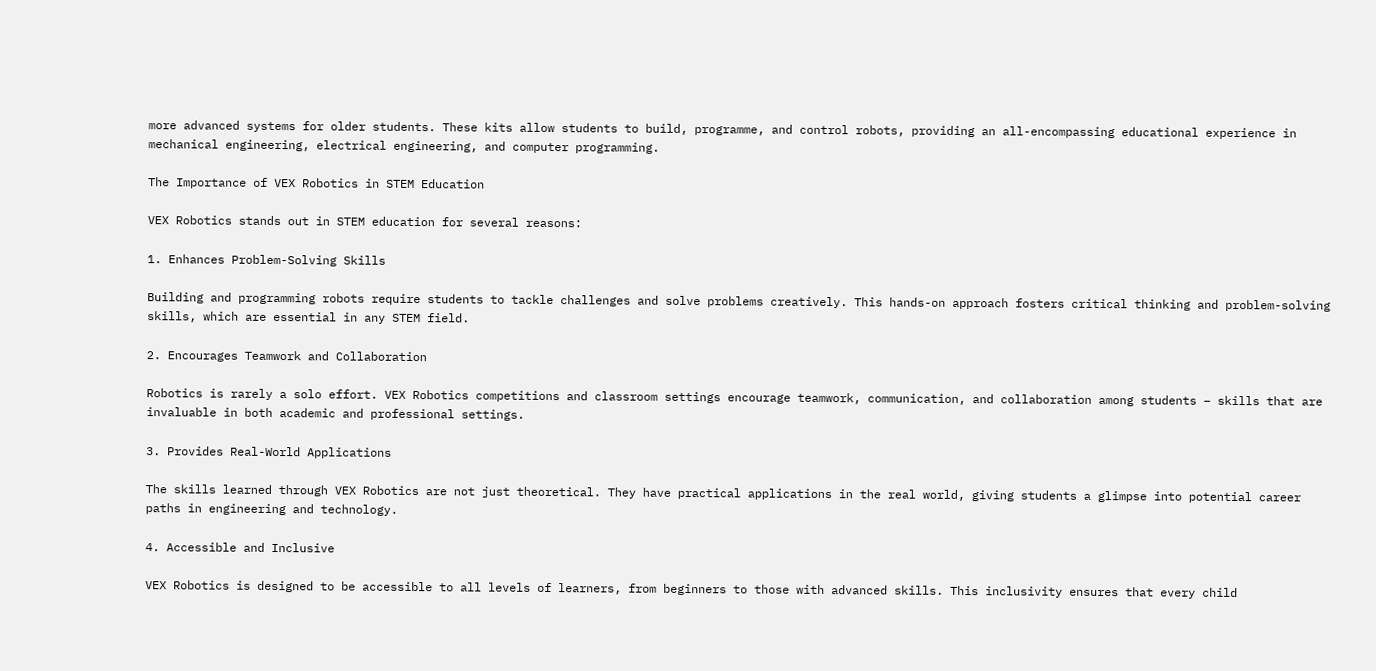more advanced systems for older students. These kits allow students to build, programme, and control robots, providing an all-encompassing educational experience in mechanical engineering, electrical engineering, and computer programming.

The Importance of VEX Robotics in STEM Education

VEX Robotics stands out in STEM education for several reasons:

1. Enhances Problem-Solving Skills

Building and programming robots require students to tackle challenges and solve problems creatively. This hands-on approach fosters critical thinking and problem-solving skills, which are essential in any STEM field.

2. Encourages Teamwork and Collaboration

Robotics is rarely a solo effort. VEX Robotics competitions and classroom settings encourage teamwork, communication, and collaboration among students – skills that are invaluable in both academic and professional settings.

3. Provides Real-World Applications

The skills learned through VEX Robotics are not just theoretical. They have practical applications in the real world, giving students a glimpse into potential career paths in engineering and technology.

4. Accessible and Inclusive

VEX Robotics is designed to be accessible to all levels of learners, from beginners to those with advanced skills. This inclusivity ensures that every child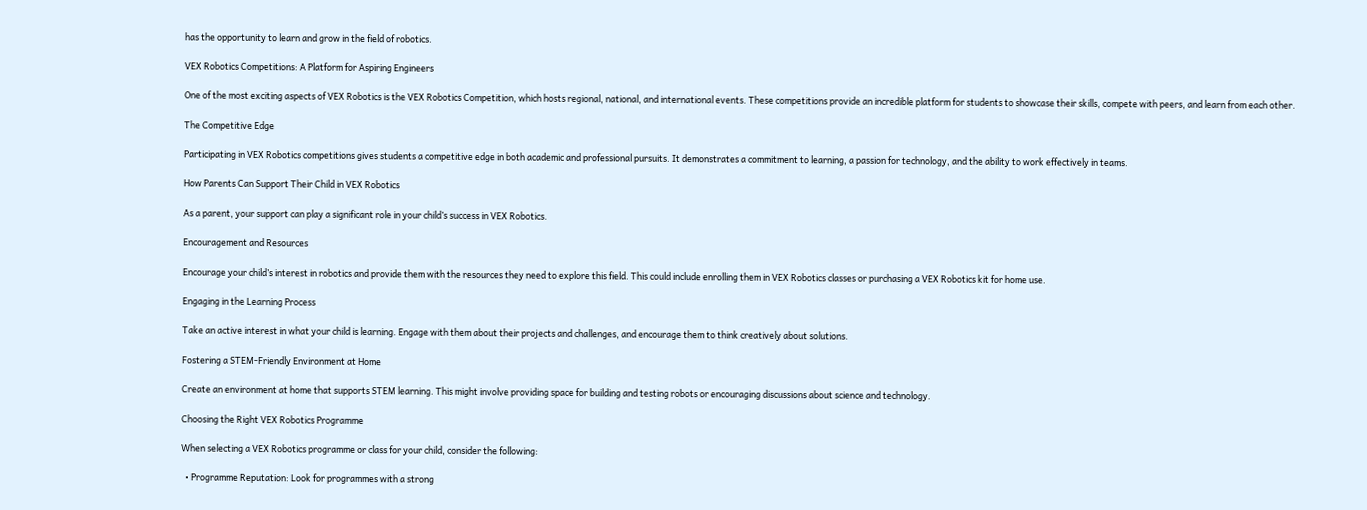has the opportunity to learn and grow in the field of robotics.

VEX Robotics Competitions: A Platform for Aspiring Engineers

One of the most exciting aspects of VEX Robotics is the VEX Robotics Competition, which hosts regional, national, and international events. These competitions provide an incredible platform for students to showcase their skills, compete with peers, and learn from each other.

The Competitive Edge

Participating in VEX Robotics competitions gives students a competitive edge in both academic and professional pursuits. It demonstrates a commitment to learning, a passion for technology, and the ability to work effectively in teams.

How Parents Can Support Their Child in VEX Robotics

As a parent, your support can play a significant role in your child’s success in VEX Robotics.

Encouragement and Resources

Encourage your child’s interest in robotics and provide them with the resources they need to explore this field. This could include enrolling them in VEX Robotics classes or purchasing a VEX Robotics kit for home use.

Engaging in the Learning Process

Take an active interest in what your child is learning. Engage with them about their projects and challenges, and encourage them to think creatively about solutions.

Fostering a STEM-Friendly Environment at Home

Create an environment at home that supports STEM learning. This might involve providing space for building and testing robots or encouraging discussions about science and technology.

Choosing the Right VEX Robotics Programme

When selecting a VEX Robotics programme or class for your child, consider the following:

  • Programme Reputation: Look for programmes with a strong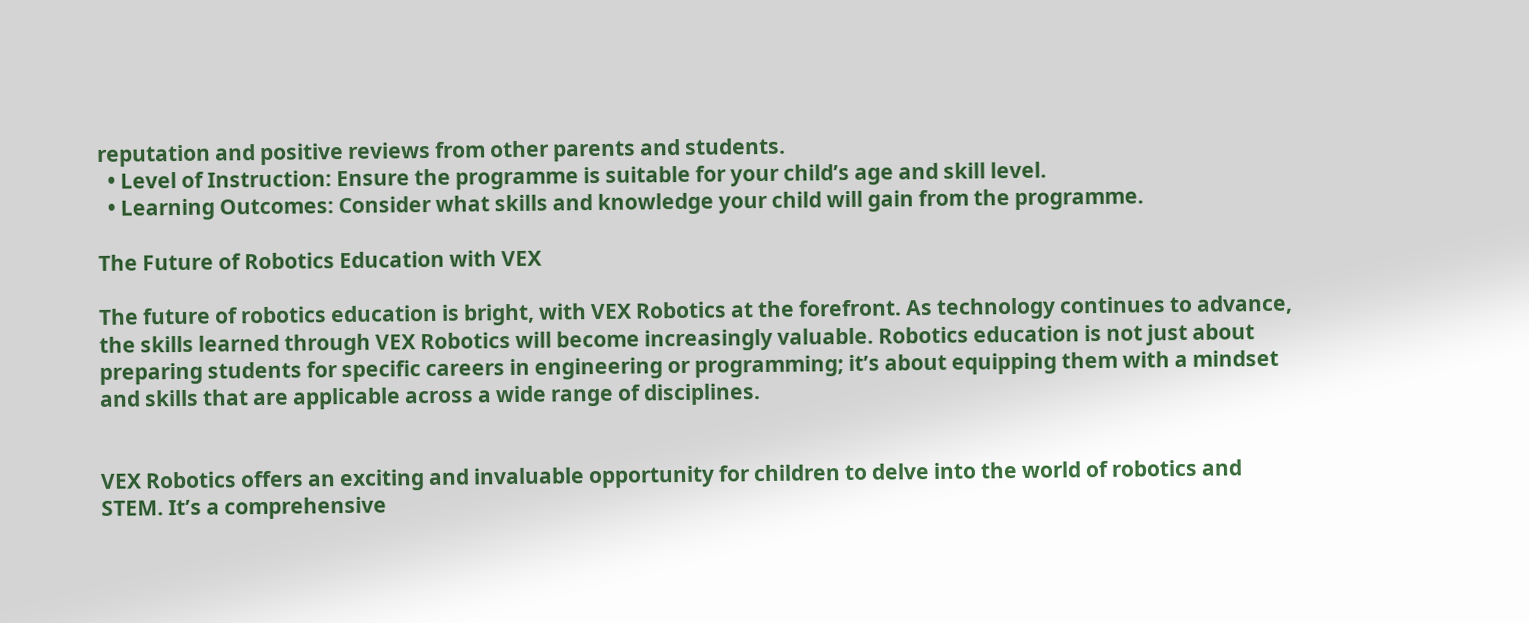reputation and positive reviews from other parents and students.
  • Level of Instruction: Ensure the programme is suitable for your child’s age and skill level.
  • Learning Outcomes: Consider what skills and knowledge your child will gain from the programme.

The Future of Robotics Education with VEX

The future of robotics education is bright, with VEX Robotics at the forefront. As technology continues to advance, the skills learned through VEX Robotics will become increasingly valuable. Robotics education is not just about preparing students for specific careers in engineering or programming; it’s about equipping them with a mindset and skills that are applicable across a wide range of disciplines.


VEX Robotics offers an exciting and invaluable opportunity for children to delve into the world of robotics and STEM. It’s a comprehensive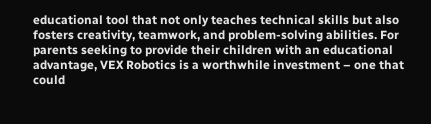educational tool that not only teaches technical skills but also fosters creativity, teamwork, and problem-solving abilities. For parents seeking to provide their children with an educational advantage, VEX Robotics is a worthwhile investment – one that could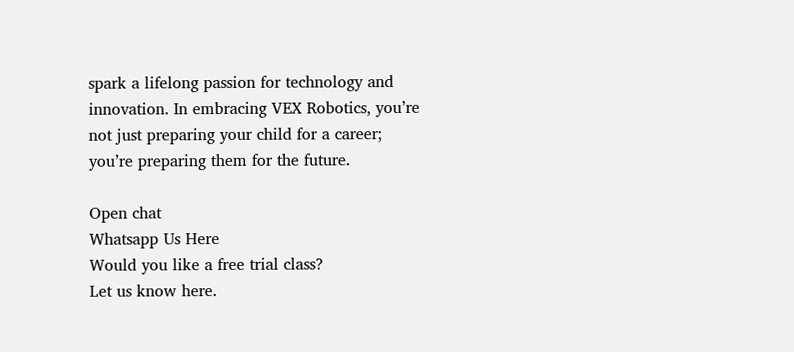spark a lifelong passion for technology and innovation. In embracing VEX Robotics, you’re not just preparing your child for a career; you’re preparing them for the future.

Open chat
Whatsapp Us Here
Would you like a free trial class?
Let us know here.